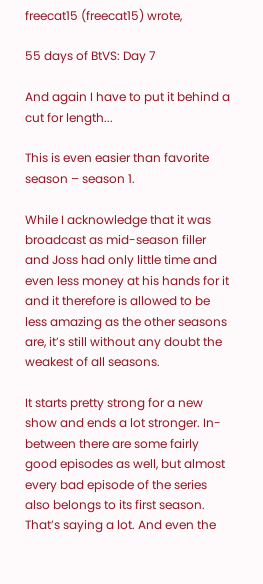freecat15 (freecat15) wrote,

55 days of BtVS: Day 7

And again I have to put it behind a cut for length...

This is even easier than favorite season – season 1.

While I acknowledge that it was broadcast as mid-season filler and Joss had only little time and even less money at his hands for it and it therefore is allowed to be less amazing as the other seasons are, it’s still without any doubt the weakest of all seasons.

It starts pretty strong for a new show and ends a lot stronger. In-between there are some fairly good episodes as well, but almost every bad episode of the series also belongs to its first season. That’s saying a lot. And even the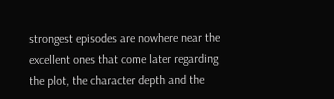strongest episodes are nowhere near the excellent ones that come later regarding the plot, the character depth and the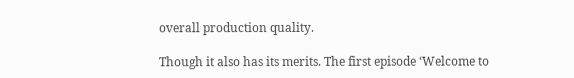overall production quality.

Though it also has its merits. The first episode ‘Welcome to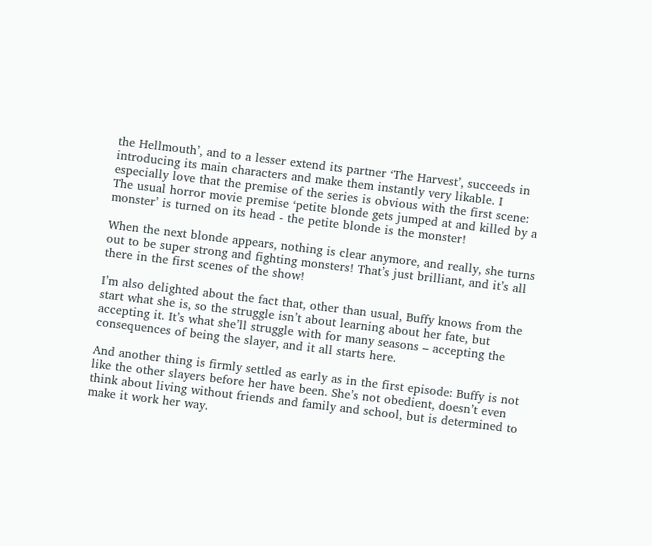the Hellmouth’, and to a lesser extend its partner ‘The Harvest’, succeeds in introducing its main characters and make them instantly very likable. I especially love that the premise of the series is obvious with the first scene: The usual horror movie premise ‘petite blonde gets jumped at and killed by a monster’ is turned on its head - the petite blonde is the monster!

When the next blonde appears, nothing is clear anymore, and really, she turns out to be super strong and fighting monsters! That’s just brilliant, and it’s all there in the first scenes of the show!

I’m also delighted about the fact that, other than usual, Buffy knows from the start what she is, so the struggle isn’t about learning about her fate, but accepting it. It’s what she’ll struggle with for many seasons – accepting the consequences of being the slayer, and it all starts here.

And another thing is firmly settled as early as in the first episode: Buffy is not like the other slayers before her have been. She’s not obedient, doesn’t even think about living without friends and family and school, but is determined to make it work her way.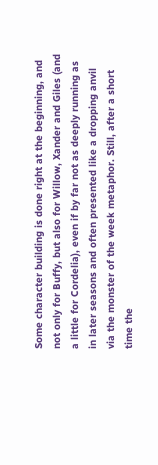Some character building is done right at the beginning, and not only for Buffy, but also for Willow, Xander and Giles (and a little for Cordelia), even if by far not as deeply running as in later seasons and often presented like a dropping anvil via the monster of the week metaphor. Still, after a short time the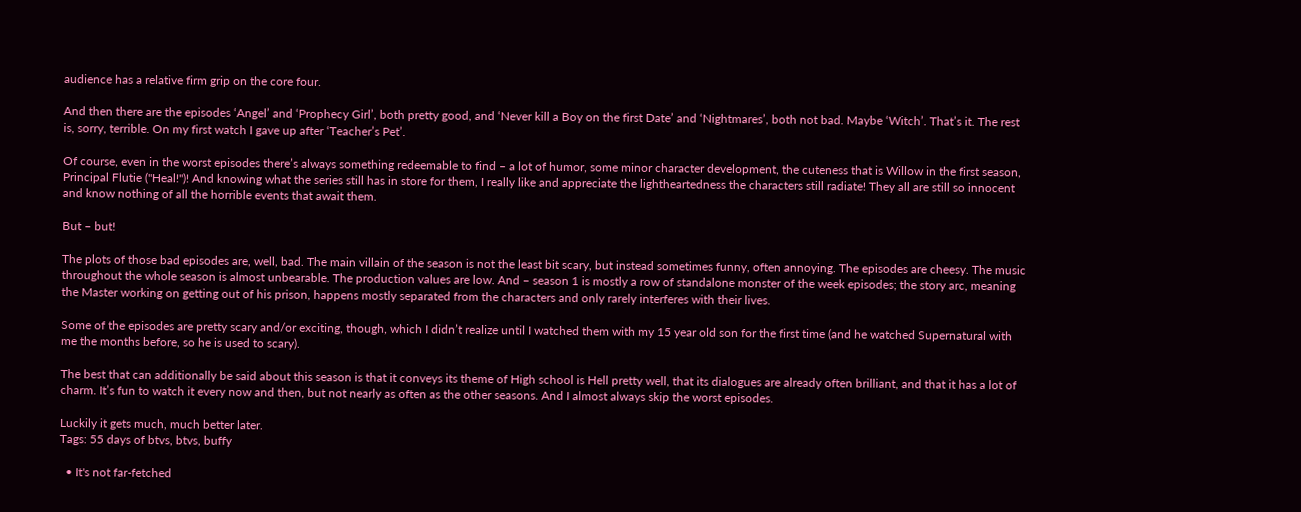audience has a relative firm grip on the core four.

And then there are the episodes ‘Angel’ and ‘Prophecy Girl’, both pretty good, and ‘Never kill a Boy on the first Date’ and ‘Nightmares’, both not bad. Maybe ‘Witch’. That’s it. The rest is, sorry, terrible. On my first watch I gave up after ‘Teacher’s Pet’.

Of course, even in the worst episodes there’s always something redeemable to find – a lot of humor, some minor character development, the cuteness that is Willow in the first season, Principal Flutie ("Heal!")! And knowing what the series still has in store for them, I really like and appreciate the lightheartedness the characters still radiate! They all are still so innocent and know nothing of all the horrible events that await them.

But – but!

The plots of those bad episodes are, well, bad. The main villain of the season is not the least bit scary, but instead sometimes funny, often annoying. The episodes are cheesy. The music throughout the whole season is almost unbearable. The production values are low. And – season 1 is mostly a row of standalone monster of the week episodes; the story arc, meaning the Master working on getting out of his prison, happens mostly separated from the characters and only rarely interferes with their lives.

Some of the episodes are pretty scary and/or exciting, though, which I didn’t realize until I watched them with my 15 year old son for the first time (and he watched Supernatural with me the months before, so he is used to scary).

The best that can additionally be said about this season is that it conveys its theme of High school is Hell pretty well, that its dialogues are already often brilliant, and that it has a lot of charm. It’s fun to watch it every now and then, but not nearly as often as the other seasons. And I almost always skip the worst episodes.

Luckily it gets much, much better later.
Tags: 55 days of btvs, btvs, buffy

  • It's not far-fetched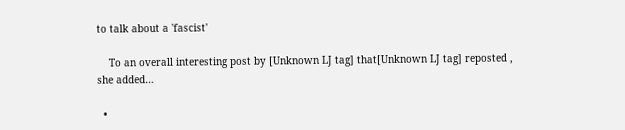to talk about a 'fascist'

    To an overall interesting post by [Unknown LJ tag] that[Unknown LJ tag] reposted , she added…

  •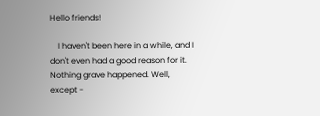Hello friends!

    I haven't been here in a while, and I don't even had a good reason for it. Nothing grave happened. Well, except -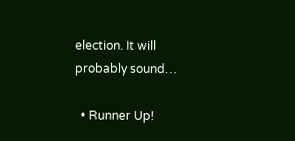election. It will probably sound…

  • Runner Up!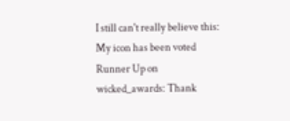I still can't really believe this: My icon has been voted Runner Up on wicked_awards: Thank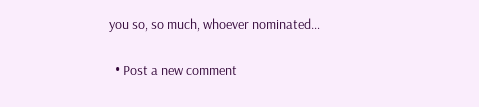you so, so much, whoever nominated…

  • Post a new comment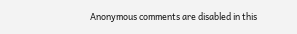Anonymous comments are disabled in this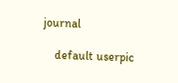journal

    default userpic